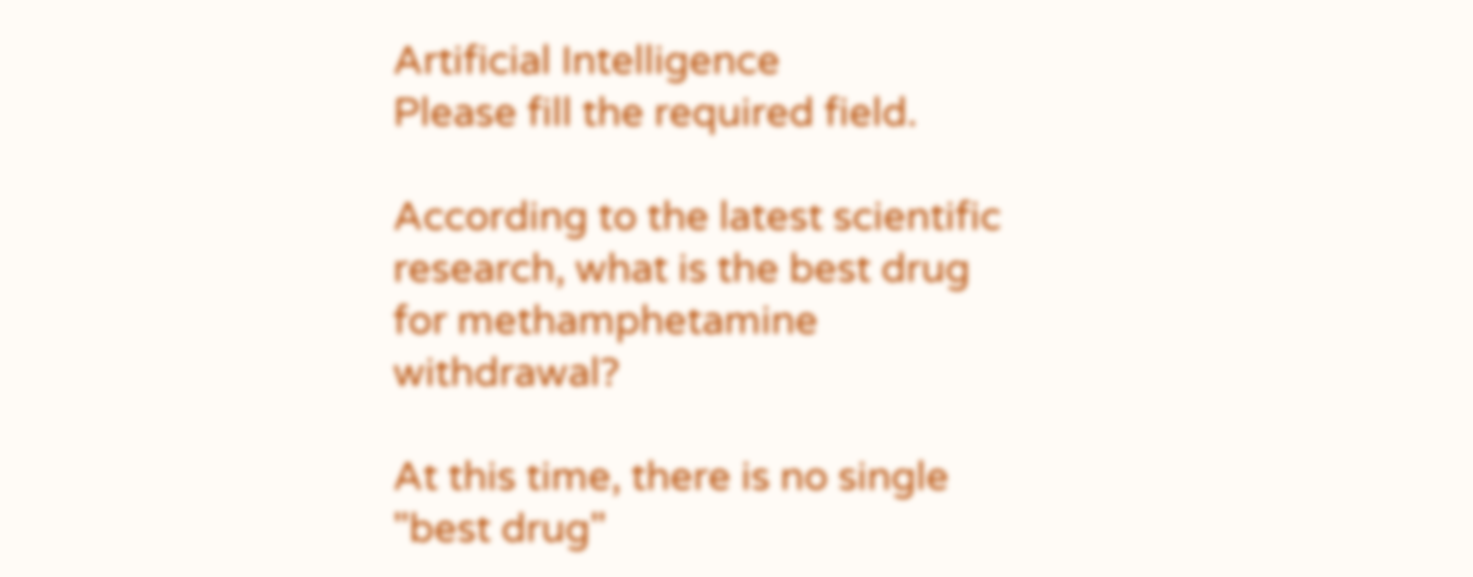Artificial Intelligence
Please fill the required field.

According to the latest scientific research, what is the best drug for methamphetamine withdrawal?

At this time, there is no single "best drug"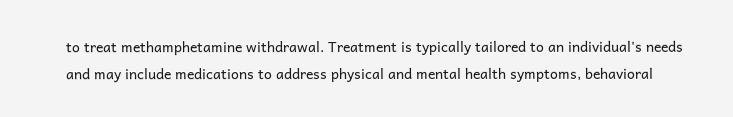to treat methamphetamine withdrawal. Treatment is typically tailored to an individual's needs and may include medications to address physical and mental health symptoms, behavioral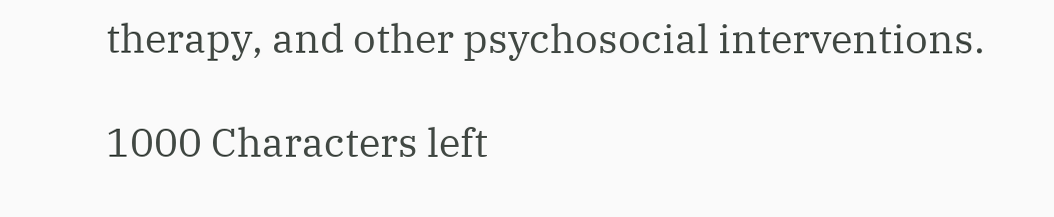therapy, and other psychosocial interventions.

1000 Characters left